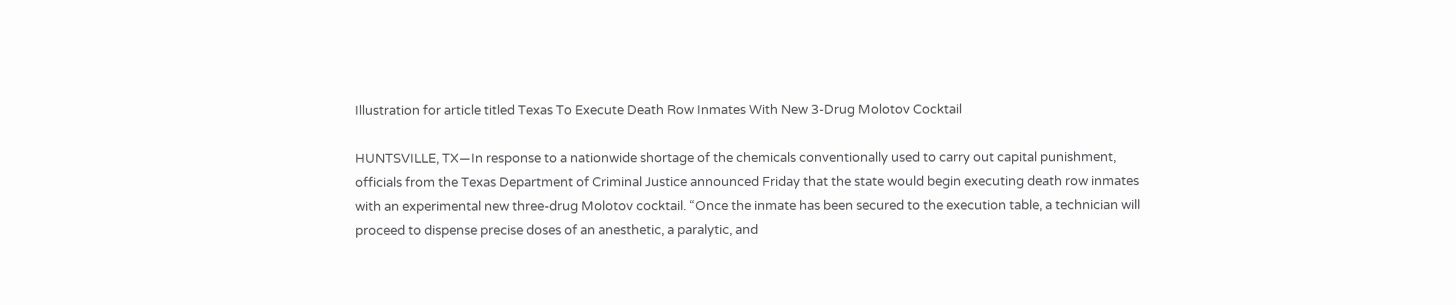Illustration for article titled Texas To Execute Death Row Inmates With New 3-Drug Molotov Cocktail

HUNTSVILLE, TX—In response to a nationwide shortage of the chemicals conventionally used to carry out capital punishment, officials from the Texas Department of Criminal Justice announced Friday that the state would begin executing death row inmates with an experimental new three-drug Molotov cocktail. “Once the inmate has been secured to the execution table, a technician will proceed to dispense precise doses of an anesthetic, a paralytic, and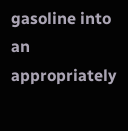gasoline into an appropriately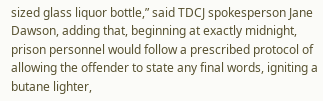sized glass liquor bottle,” said TDCJ spokesperson Jane Dawson, adding that, beginning at exactly midnight, prison personnel would follow a prescribed protocol of allowing the offender to state any final words, igniting a butane lighter,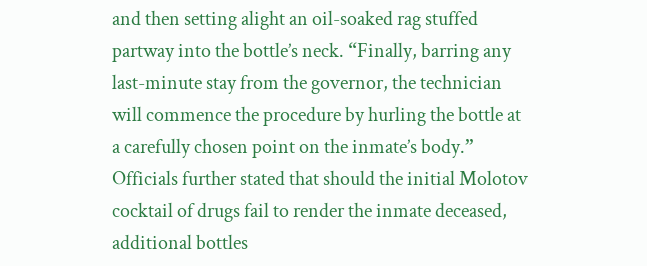and then setting alight an oil-soaked rag stuffed partway into the bottle’s neck. “Finally, barring any last-minute stay from the governor, the technician will commence the procedure by hurling the bottle at a carefully chosen point on the inmate’s body.” Officials further stated that should the initial Molotov cocktail of drugs fail to render the inmate deceased, additional bottles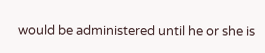would be administered until he or she is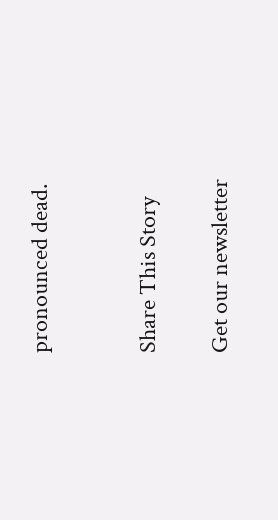pronounced dead.


Share This Story

Get our newsletter